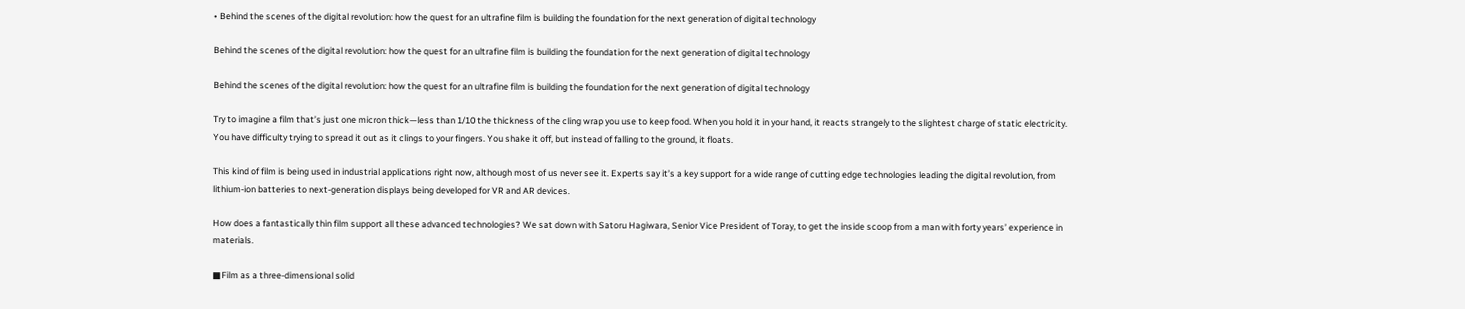• Behind the scenes of the digital revolution: how the quest for an ultrafine film is building the foundation for the next generation of digital technology

Behind the scenes of the digital revolution: how the quest for an ultrafine film is building the foundation for the next generation of digital technology

Behind the scenes of the digital revolution: how the quest for an ultrafine film is building the foundation for the next generation of digital technology

Try to imagine a film that’s just one micron thick—less than 1/10 the thickness of the cling wrap you use to keep food. When you hold it in your hand, it reacts strangely to the slightest charge of static electricity. You have difficulty trying to spread it out as it clings to your fingers. You shake it off, but instead of falling to the ground, it floats.

This kind of film is being used in industrial applications right now, although most of us never see it. Experts say it’s a key support for a wide range of cutting edge technologies leading the digital revolution, from lithium-ion batteries to next-generation displays being developed for VR and AR devices.

How does a fantastically thin film support all these advanced technologies? We sat down with Satoru Hagiwara, Senior Vice President of Toray, to get the inside scoop from a man with forty years’ experience in materials.

■Film as a three-dimensional solid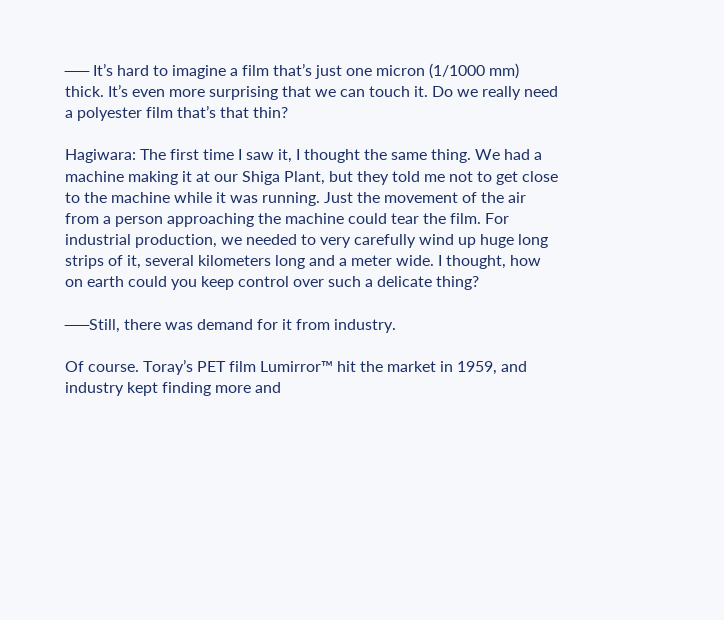── It’s hard to imagine a film that’s just one micron (1/1000 mm) thick. It’s even more surprising that we can touch it. Do we really need a polyester film that’s that thin?

Hagiwara: The first time I saw it, I thought the same thing. We had a machine making it at our Shiga Plant, but they told me not to get close to the machine while it was running. Just the movement of the air from a person approaching the machine could tear the film. For industrial production, we needed to very carefully wind up huge long strips of it, several kilometers long and a meter wide. I thought, how on earth could you keep control over such a delicate thing?

──Still, there was demand for it from industry.

Of course. Toray’s PET film Lumirror™ hit the market in 1959, and industry kept finding more and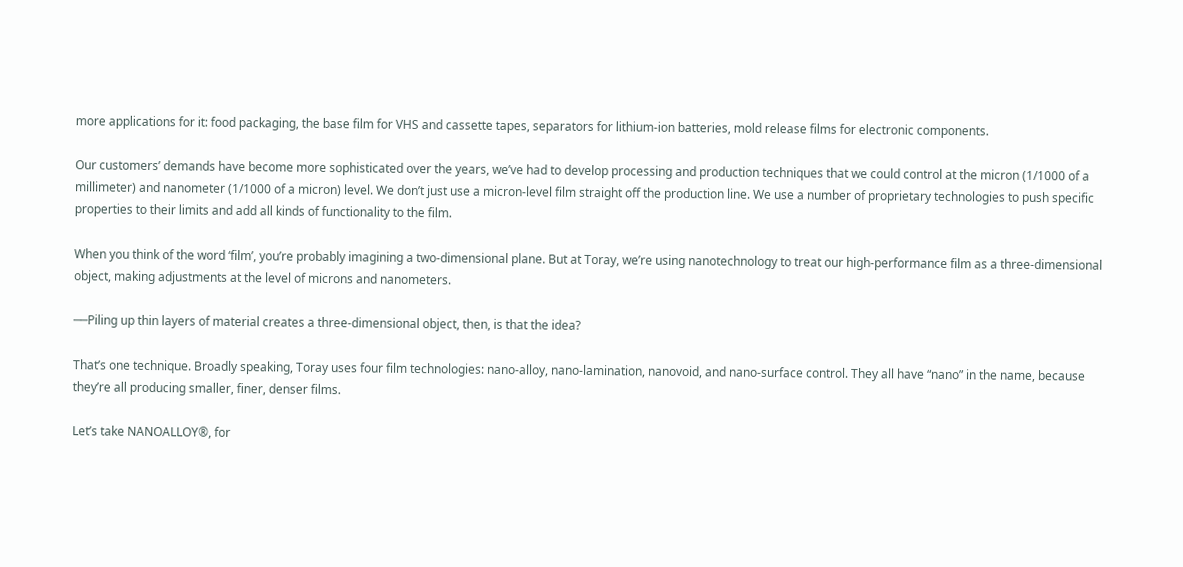more applications for it: food packaging, the base film for VHS and cassette tapes, separators for lithium-ion batteries, mold release films for electronic components.

Our customers’ demands have become more sophisticated over the years, we’ve had to develop processing and production techniques that we could control at the micron (1/1000 of a millimeter) and nanometer (1/1000 of a micron) level. We don’t just use a micron-level film straight off the production line. We use a number of proprietary technologies to push specific properties to their limits and add all kinds of functionality to the film.

When you think of the word ‘film’, you’re probably imagining a two-dimensional plane. But at Toray, we’re using nanotechnology to treat our high-performance film as a three-dimensional object, making adjustments at the level of microns and nanometers.

──Piling up thin layers of material creates a three-dimensional object, then, is that the idea?

That’s one technique. Broadly speaking, Toray uses four film technologies: nano-alloy, nano-lamination, nanovoid, and nano-surface control. They all have “nano” in the name, because they’re all producing smaller, finer, denser films.

Let’s take NANOALLOY®, for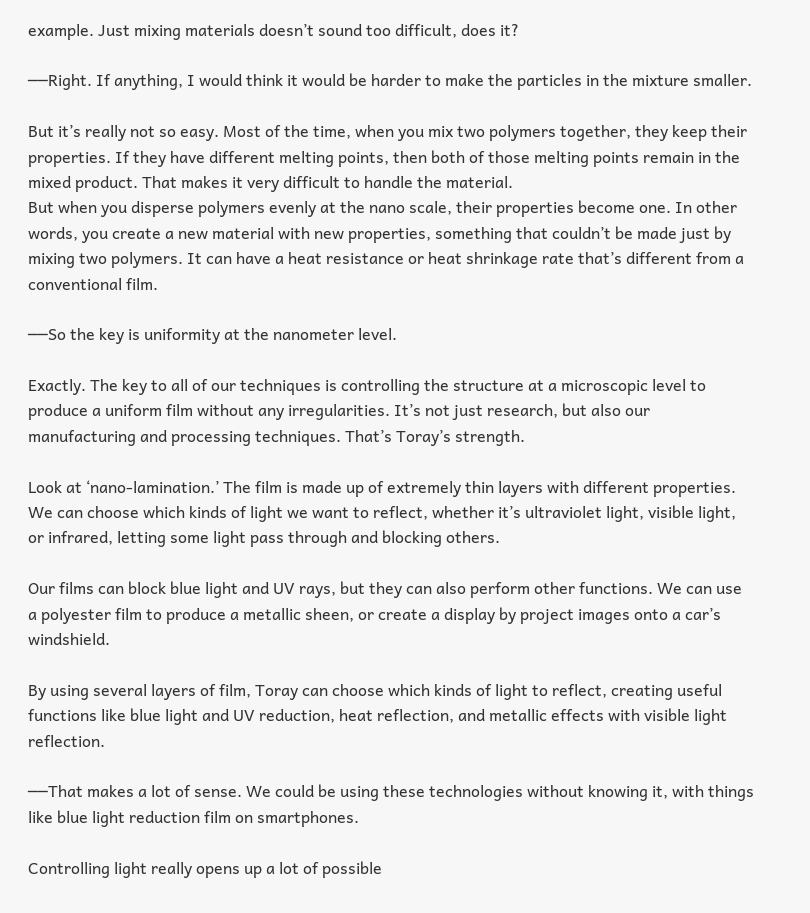example. Just mixing materials doesn’t sound too difficult, does it?

──Right. If anything, I would think it would be harder to make the particles in the mixture smaller.

But it’s really not so easy. Most of the time, when you mix two polymers together, they keep their properties. If they have different melting points, then both of those melting points remain in the mixed product. That makes it very difficult to handle the material.
But when you disperse polymers evenly at the nano scale, their properties become one. In other words, you create a new material with new properties, something that couldn’t be made just by mixing two polymers. It can have a heat resistance or heat shrinkage rate that’s different from a conventional film.

──So the key is uniformity at the nanometer level.

Exactly. The key to all of our techniques is controlling the structure at a microscopic level to produce a uniform film without any irregularities. It’s not just research, but also our manufacturing and processing techniques. That’s Toray’s strength.

Look at ‘nano-lamination.’ The film is made up of extremely thin layers with different properties. We can choose which kinds of light we want to reflect, whether it’s ultraviolet light, visible light, or infrared, letting some light pass through and blocking others.

Our films can block blue light and UV rays, but they can also perform other functions. We can use a polyester film to produce a metallic sheen, or create a display by project images onto a car’s windshield.

By using several layers of film, Toray can choose which kinds of light to reflect, creating useful functions like blue light and UV reduction, heat reflection, and metallic effects with visible light reflection.

──That makes a lot of sense. We could be using these technologies without knowing it, with things like blue light reduction film on smartphones.

Controlling light really opens up a lot of possible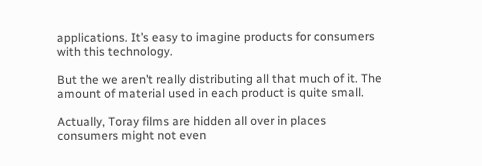applications. It’s easy to imagine products for consumers with this technology.

But the we aren’t really distributing all that much of it. The amount of material used in each product is quite small.

Actually, Toray films are hidden all over in places consumers might not even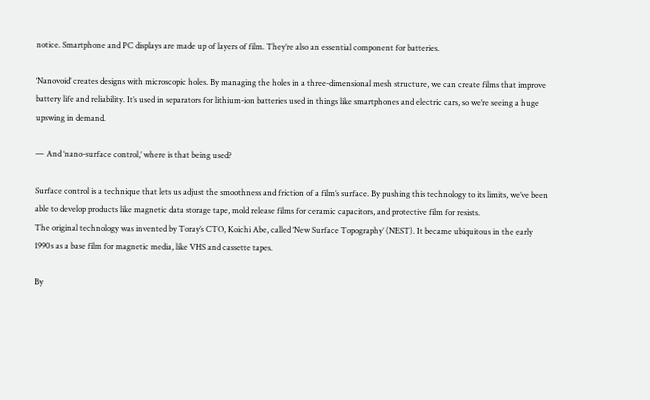notice. Smartphone and PC displays are made up of layers of film. They’re also an essential component for batteries.

‘Nanovoid’ creates designs with microscopic holes. By managing the holes in a three-dimensional mesh structure, we can create films that improve battery life and reliability. It’s used in separators for lithium-ion batteries used in things like smartphones and electric cars, so we’re seeing a huge upswing in demand.

— And ‘nano-surface control,’ where is that being used?

Surface control is a technique that lets us adjust the smoothness and friction of a film’s surface. By pushing this technology to its limits, we’ve been able to develop products like magnetic data storage tape, mold release films for ceramic capacitors, and protective film for resists.
The original technology was invented by Toray’s CTO, Koichi Abe, called ‘New Surface Topography’ (NEST). It became ubiquitous in the early 1990s as a base film for magnetic media, like VHS and cassette tapes.

By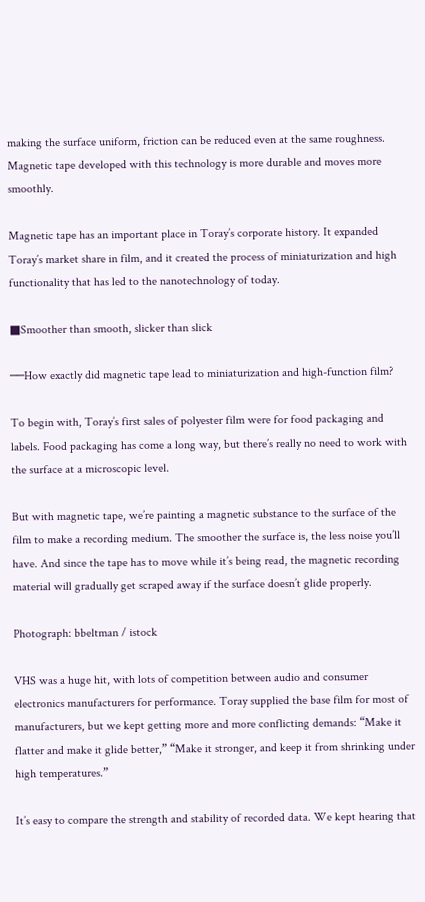making the surface uniform, friction can be reduced even at the same roughness. Magnetic tape developed with this technology is more durable and moves more smoothly.

Magnetic tape has an important place in Toray’s corporate history. It expanded Toray’s market share in film, and it created the process of miniaturization and high functionality that has led to the nanotechnology of today.

■Smoother than smooth, slicker than slick

──How exactly did magnetic tape lead to miniaturization and high-function film?

To begin with, Toray’s first sales of polyester film were for food packaging and labels. Food packaging has come a long way, but there’s really no need to work with the surface at a microscopic level.

But with magnetic tape, we’re painting a magnetic substance to the surface of the film to make a recording medium. The smoother the surface is, the less noise you’ll have. And since the tape has to move while it’s being read, the magnetic recording material will gradually get scraped away if the surface doesn’t glide properly.

Photograph: bbeltman / istock

VHS was a huge hit, with lots of competition between audio and consumer electronics manufacturers for performance. Toray supplied the base film for most of manufacturers, but we kept getting more and more conflicting demands: “Make it flatter and make it glide better,” “Make it stronger, and keep it from shrinking under high temperatures.”

It’s easy to compare the strength and stability of recorded data. We kept hearing that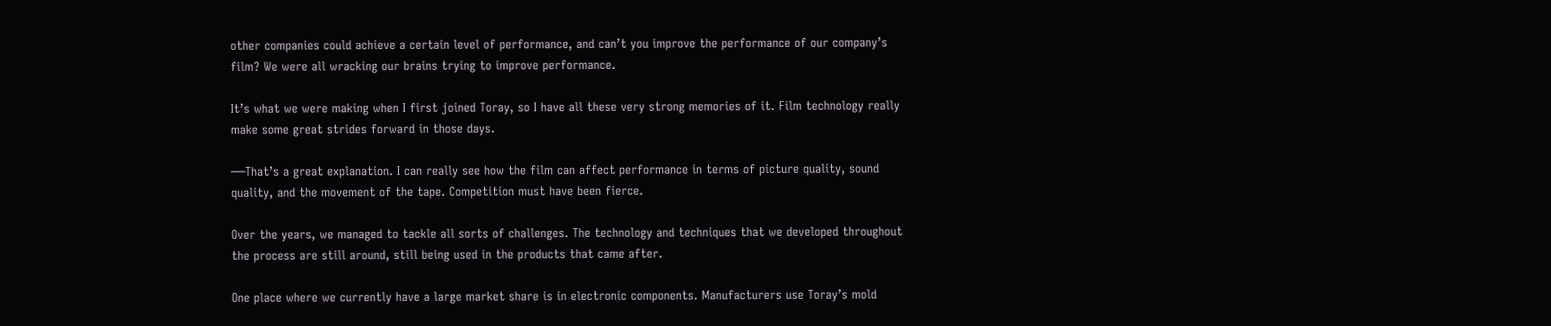other companies could achieve a certain level of performance, and can’t you improve the performance of our company’s film? We were all wracking our brains trying to improve performance.

It’s what we were making when I first joined Toray, so I have all these very strong memories of it. Film technology really make some great strides forward in those days.

──That’s a great explanation. I can really see how the film can affect performance in terms of picture quality, sound quality, and the movement of the tape. Competition must have been fierce.

Over the years, we managed to tackle all sorts of challenges. The technology and techniques that we developed throughout the process are still around, still being used in the products that came after.

One place where we currently have a large market share is in electronic components. Manufacturers use Toray’s mold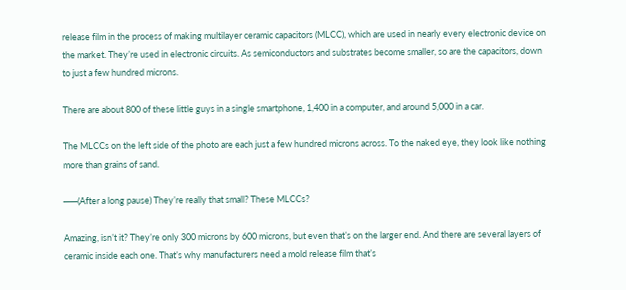release film in the process of making multilayer ceramic capacitors (MLCC), which are used in nearly every electronic device on the market. They’re used in electronic circuits. As semiconductors and substrates become smaller, so are the capacitors, down to just a few hundred microns.

There are about 800 of these little guys in a single smartphone, 1,400 in a computer, and around 5,000 in a car.

The MLCCs on the left side of the photo are each just a few hundred microns across. To the naked eye, they look like nothing more than grains of sand.

──(After a long pause) They’re really that small? These MLCCs?

Amazing, isn’t it? They’re only 300 microns by 600 microns, but even that’s on the larger end. And there are several layers of ceramic inside each one. That’s why manufacturers need a mold release film that’s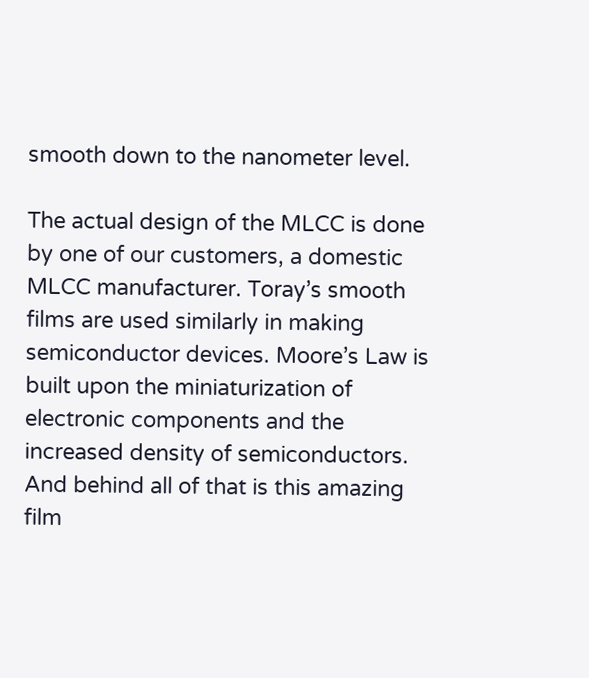smooth down to the nanometer level.

The actual design of the MLCC is done by one of our customers, a domestic MLCC manufacturer. Toray’s smooth films are used similarly in making semiconductor devices. Moore’s Law is built upon the miniaturization of electronic components and the increased density of semiconductors. And behind all of that is this amazing film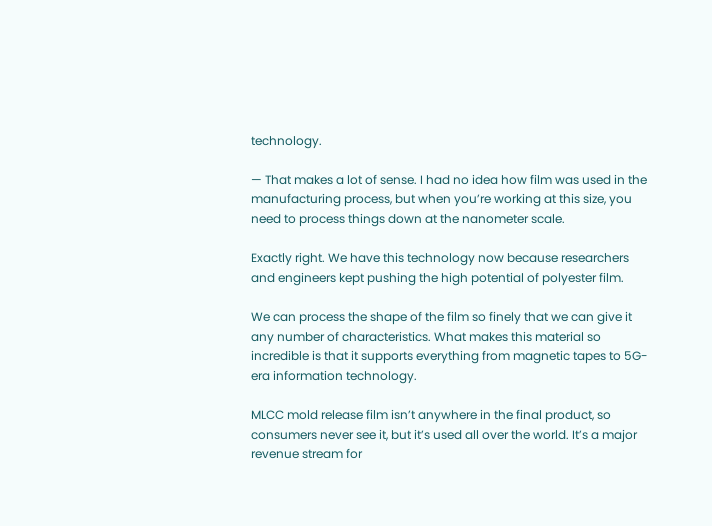technology.

— That makes a lot of sense. I had no idea how film was used in the manufacturing process, but when you’re working at this size, you need to process things down at the nanometer scale.

Exactly right. We have this technology now because researchers and engineers kept pushing the high potential of polyester film.

We can process the shape of the film so finely that we can give it any number of characteristics. What makes this material so incredible is that it supports everything from magnetic tapes to 5G-era information technology.

MLCC mold release film isn’t anywhere in the final product, so consumers never see it, but it’s used all over the world. It’s a major revenue stream for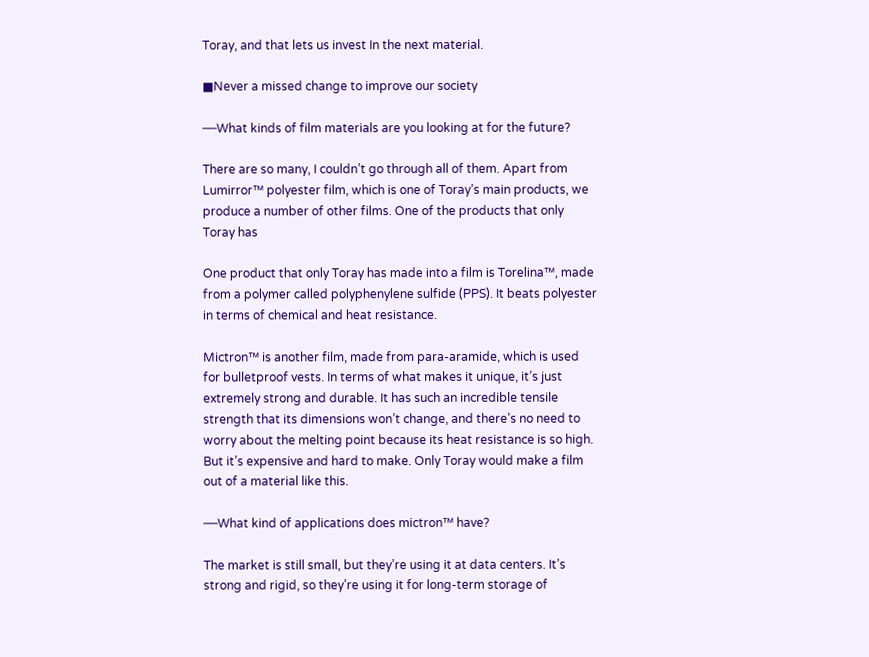Toray, and that lets us invest In the next material.

■Never a missed change to improve our society

──What kinds of film materials are you looking at for the future?

There are so many, I couldn’t go through all of them. Apart from Lumirror™ polyester film, which is one of Toray’s main products, we produce a number of other films. One of the products that only Toray has

One product that only Toray has made into a film is Torelina™, made from a polymer called polyphenylene sulfide (PPS). It beats polyester in terms of chemical and heat resistance.

Mictron™ is another film, made from para-aramide, which is used for bulletproof vests. In terms of what makes it unique, it’s just extremely strong and durable. It has such an incredible tensile strength that its dimensions won’t change, and there’s no need to worry about the melting point because its heat resistance is so high. But it’s expensive and hard to make. Only Toray would make a film out of a material like this.

──What kind of applications does mictron™ have?

The market is still small, but they’re using it at data centers. It’s strong and rigid, so they’re using it for long-term storage of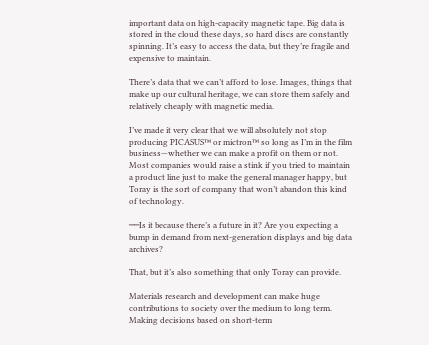important data on high-capacity magnetic tape. Big data is stored in the cloud these days, so hard discs are constantly spinning. It’s easy to access the data, but they’re fragile and expensive to maintain.

There’s data that we can’t afford to lose. Images, things that make up our cultural heritage, we can store them safely and relatively cheaply with magnetic media.

I’ve made it very clear that we will absolutely not stop producing PICASUS™ or mictron™ so long as I’m in the film business—whether we can make a profit on them or not. Most companies would raise a stink if you tried to maintain a product line just to make the general manager happy, but Toray is the sort of company that won’t abandon this kind of technology.

──Is it because there’s a future in it? Are you expecting a bump in demand from next-generation displays and big data archives?

That, but it’s also something that only Toray can provide.

Materials research and development can make huge contributions to society over the medium to long term. Making decisions based on short-term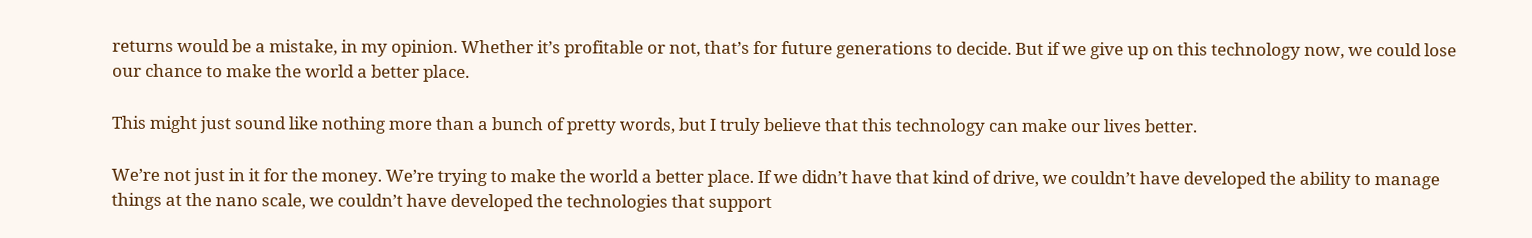returns would be a mistake, in my opinion. Whether it’s profitable or not, that’s for future generations to decide. But if we give up on this technology now, we could lose our chance to make the world a better place.

This might just sound like nothing more than a bunch of pretty words, but I truly believe that this technology can make our lives better.

We’re not just in it for the money. We’re trying to make the world a better place. If we didn’t have that kind of drive, we couldn’t have developed the ability to manage things at the nano scale, we couldn’t have developed the technologies that support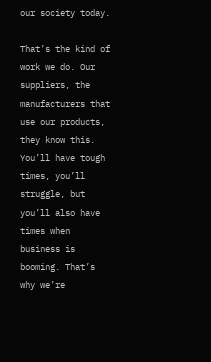our society today.

That’s the kind of work we do. Our suppliers, the manufacturers that use our products, they know this. You’ll have tough times, you’ll struggle, but you’ll also have times when business is booming. That’s why we’re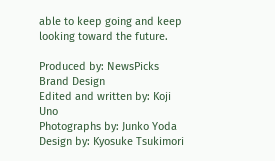able to keep going and keep looking toward the future.

Produced by: NewsPicks Brand Design
Edited and written by: Koji Uno
Photographs by: Junko Yoda
Design by: Kyosuke Tsukimori